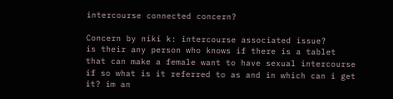intercourse connected concern?

Concern by niki k: intercourse associated issue?
is their any person who knows if there is a tablet that can make a female want to have sexual intercourse if so what is it referred to as and in which can i get it? im an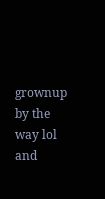grownup by the way lol
and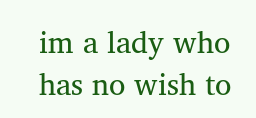im a lady who has no wish to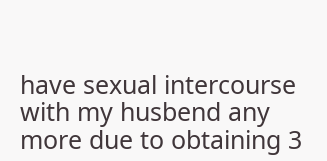have sexual intercourse with my husbend any more due to obtaining 3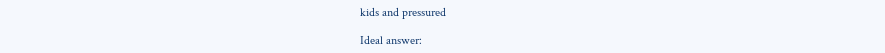kids and pressured

Ideal answer: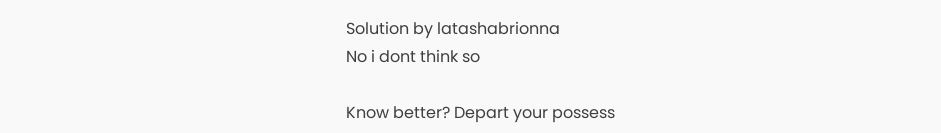Solution by latashabrionna
No i dont think so

Know better? Depart your possess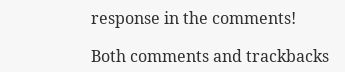response in the comments!

Both comments and trackbacks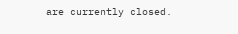are currently closed.